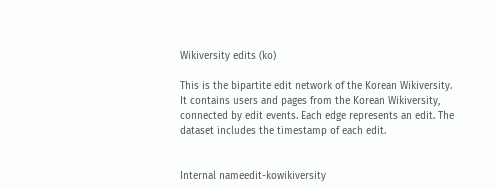Wikiversity edits (ko)

This is the bipartite edit network of the Korean Wikiversity. It contains users and pages from the Korean Wikiversity, connected by edit events. Each edge represents an edit. The dataset includes the timestamp of each edit.


Internal nameedit-kowikiversity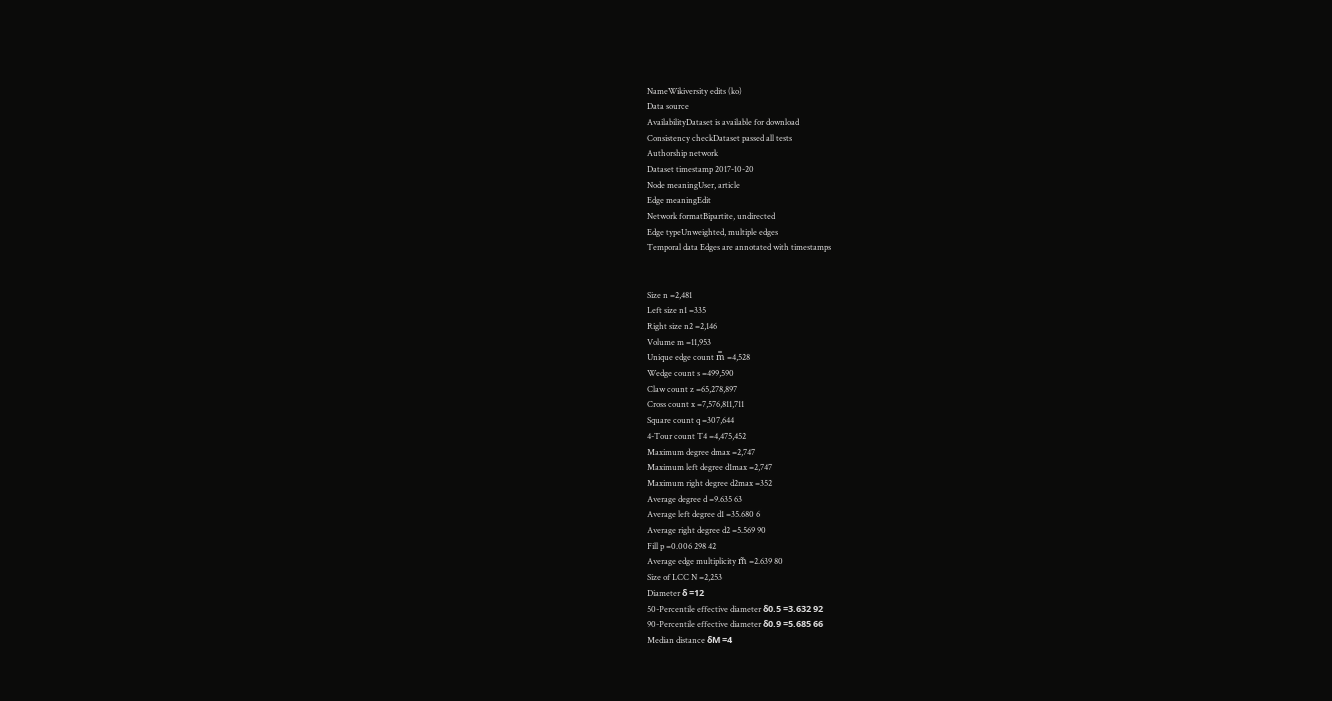NameWikiversity edits (ko)
Data source
AvailabilityDataset is available for download
Consistency checkDataset passed all tests
Authorship network
Dataset timestamp 2017-10-20
Node meaningUser, article
Edge meaningEdit
Network formatBipartite, undirected
Edge typeUnweighted, multiple edges
Temporal data Edges are annotated with timestamps


Size n =2,481
Left size n1 =335
Right size n2 =2,146
Volume m =11,953
Unique edge count m̿ =4,528
Wedge count s =499,590
Claw count z =65,278,897
Cross count x =7,576,811,711
Square count q =307,644
4-Tour count T4 =4,475,452
Maximum degree dmax =2,747
Maximum left degree d1max =2,747
Maximum right degree d2max =352
Average degree d =9.635 63
Average left degree d1 =35.680 6
Average right degree d2 =5.569 90
Fill p =0.006 298 42
Average edge multiplicity m̃ =2.639 80
Size of LCC N =2,253
Diameter δ =12
50-Percentile effective diameter δ0.5 =3.632 92
90-Percentile effective diameter δ0.9 =5.685 66
Median distance δM =4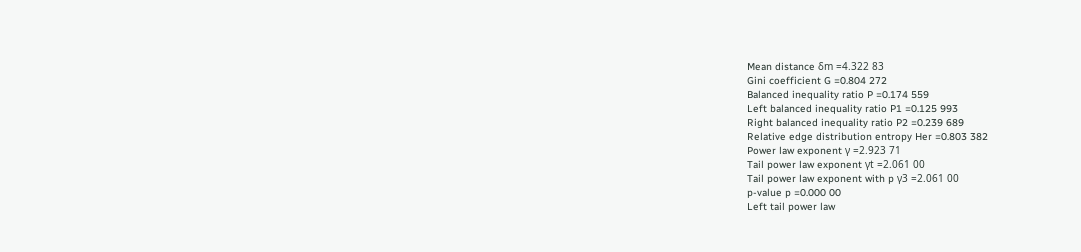Mean distance δm =4.322 83
Gini coefficient G =0.804 272
Balanced inequality ratio P =0.174 559
Left balanced inequality ratio P1 =0.125 993
Right balanced inequality ratio P2 =0.239 689
Relative edge distribution entropy Her =0.803 382
Power law exponent γ =2.923 71
Tail power law exponent γt =2.061 00
Tail power law exponent with p γ3 =2.061 00
p-value p =0.000 00
Left tail power law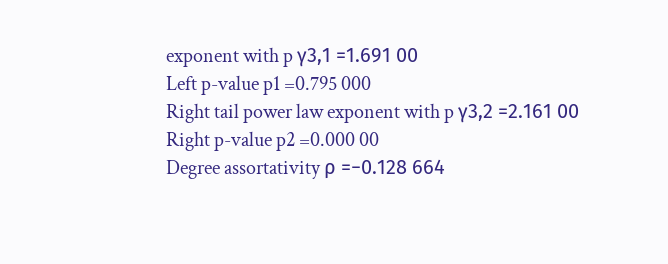exponent with p γ3,1 =1.691 00
Left p-value p1 =0.795 000
Right tail power law exponent with p γ3,2 =2.161 00
Right p-value p2 =0.000 00
Degree assortativity ρ =−0.128 664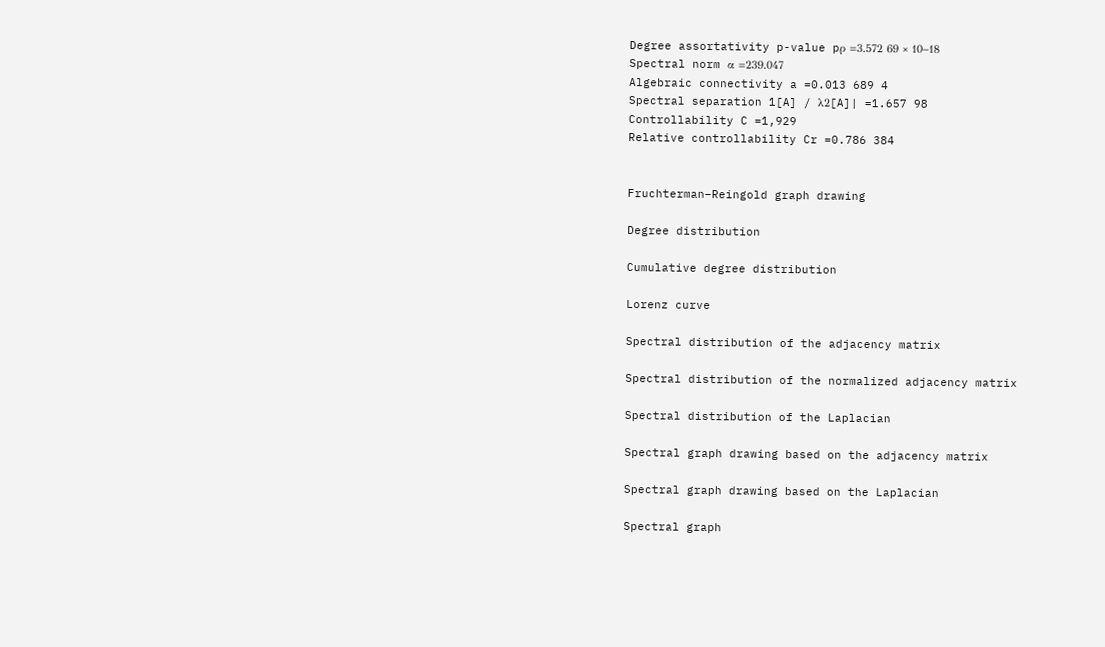Degree assortativity p-value pρ =3.572 69 × 10−18
Spectral norm α =239.047
Algebraic connectivity a =0.013 689 4
Spectral separation 1[A] / λ2[A]| =1.657 98
Controllability C =1,929
Relative controllability Cr =0.786 384


Fruchterman–Reingold graph drawing

Degree distribution

Cumulative degree distribution

Lorenz curve

Spectral distribution of the adjacency matrix

Spectral distribution of the normalized adjacency matrix

Spectral distribution of the Laplacian

Spectral graph drawing based on the adjacency matrix

Spectral graph drawing based on the Laplacian

Spectral graph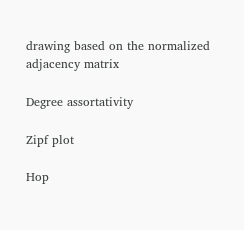drawing based on the normalized adjacency matrix

Degree assortativity

Zipf plot

Hop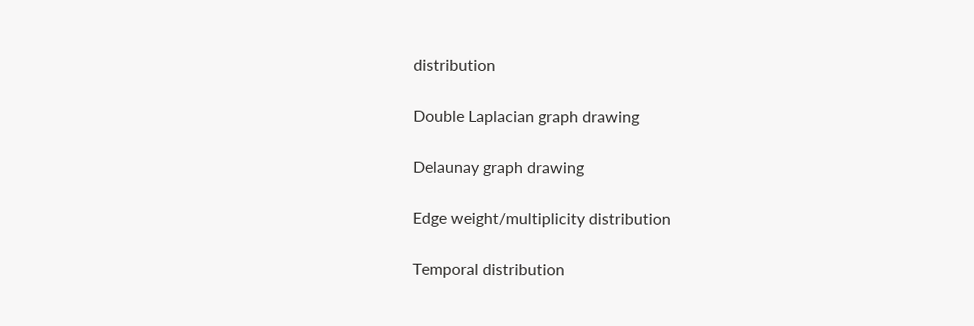distribution

Double Laplacian graph drawing

Delaunay graph drawing

Edge weight/multiplicity distribution

Temporal distribution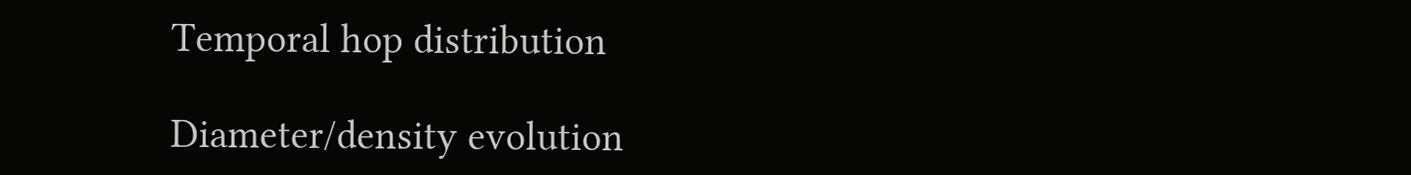Temporal hop distribution

Diameter/density evolution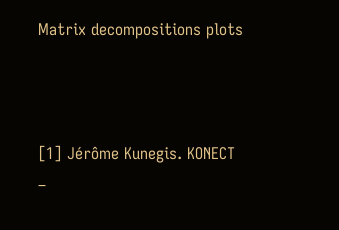Matrix decompositions plots



[1] Jérôme Kunegis. KONECT –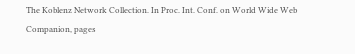The Koblenz Network Collection. In Proc. Int. Conf. on World Wide Web Companion, pages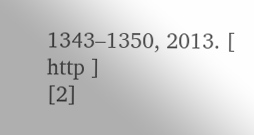1343–1350, 2013. [ http ]
[2]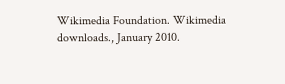Wikimedia Foundation. Wikimedia downloads., January 2010.